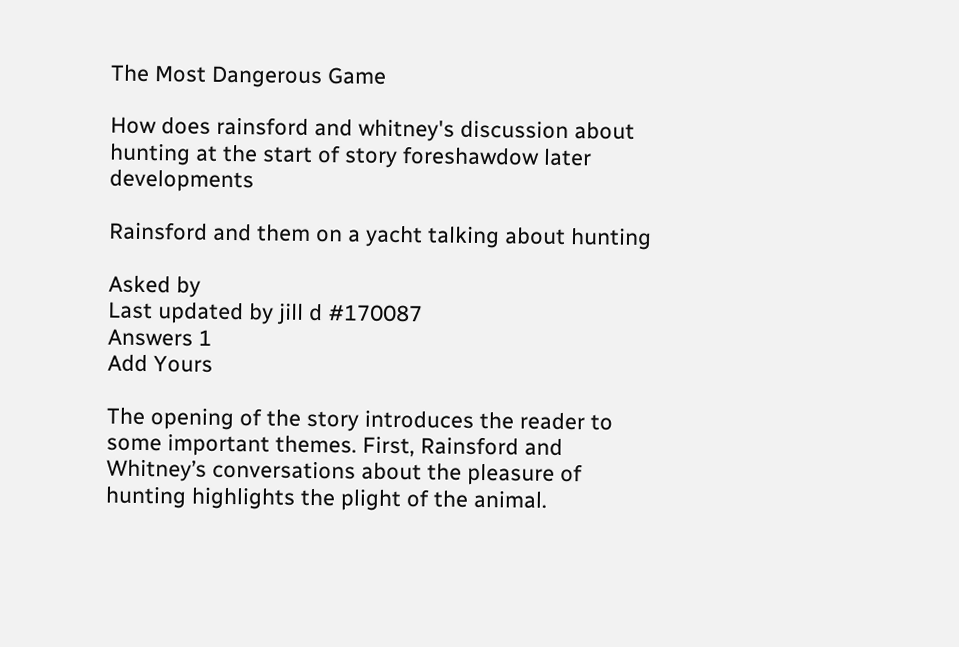The Most Dangerous Game

How does rainsford and whitney's discussion about hunting at the start of story foreshawdow later developments

Rainsford and them on a yacht talking about hunting

Asked by
Last updated by jill d #170087
Answers 1
Add Yours

The opening of the story introduces the reader to some important themes. First, Rainsford and Whitney’s conversations about the pleasure of hunting highlights the plight of the animal.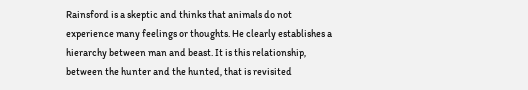Rainsford is a skeptic and thinks that animals do not experience many feelings or thoughts. He clearly establishes a hierarchy between man and beast. It is this relationship, between the hunter and the hunted, that is revisited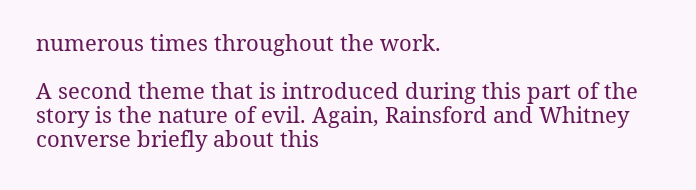numerous times throughout the work.

A second theme that is introduced during this part of the story is the nature of evil. Again, Rainsford and Whitney converse briefly about this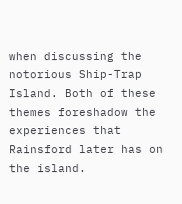when discussing the notorious Ship-Trap Island. Both of these themes foreshadow the experiences that Rainsford later has on the island.